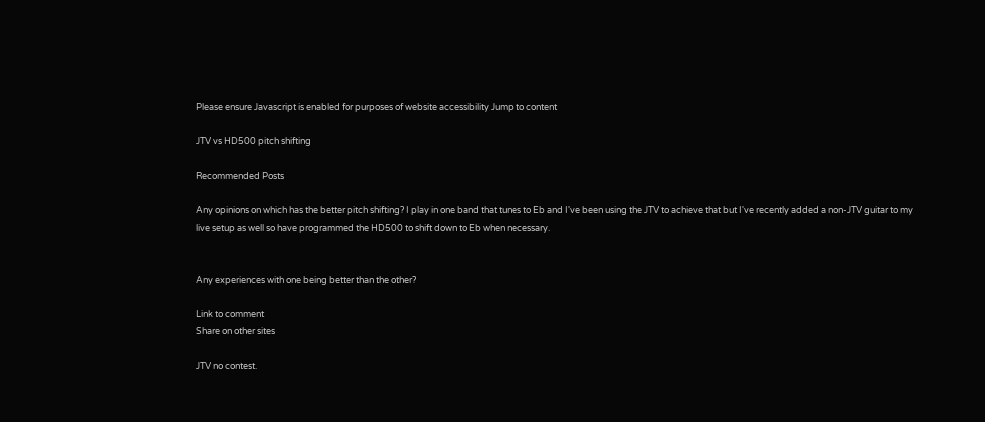Please ensure Javascript is enabled for purposes of website accessibility Jump to content

JTV vs HD500 pitch shifting

Recommended Posts

Any opinions on which has the better pitch shifting? I play in one band that tunes to Eb and I've been using the JTV to achieve that but I've recently added a non-JTV guitar to my live setup as well so have programmed the HD500 to shift down to Eb when necessary.


Any experiences with one being better than the other?

Link to comment
Share on other sites

JTV no contest.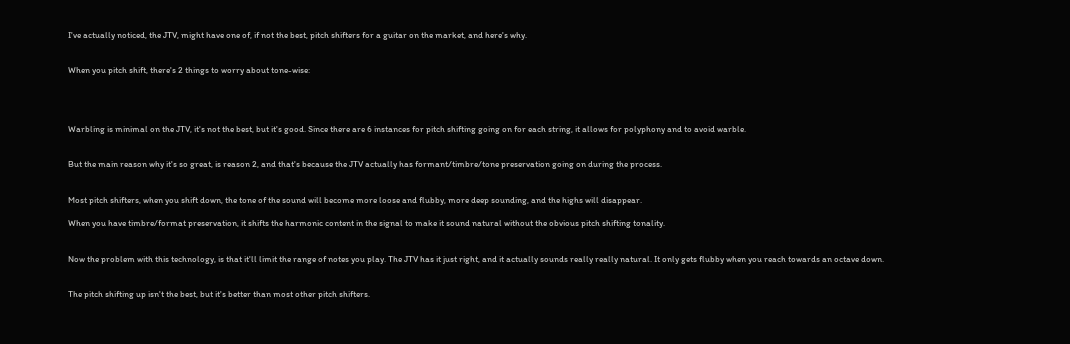I've actually noticed, the JTV, might have one of, if not the best, pitch shifters for a guitar on the market, and here's why.


When you pitch shift, there's 2 things to worry about tone-wise:




Warbling is minimal on the JTV, it's not the best, but it's good. Since there are 6 instances for pitch shifting going on for each string, it allows for polyphony and to avoid warble.


But the main reason why it's so great, is reason 2, and that's because the JTV actually has formant/timbre/tone preservation going on during the process.


Most pitch shifters, when you shift down, the tone of the sound will become more loose and flubby, more deep sounding, and the highs will disappear.

When you have timbre/format preservation, it shifts the harmonic content in the signal to make it sound natural without the obvious pitch shifting tonality.


Now the problem with this technology, is that it'll limit the range of notes you play. The JTV has it just right, and it actually sounds really really natural. It only gets flubby when you reach towards an octave down.


The pitch shifting up isn't the best, but it's better than most other pitch shifters.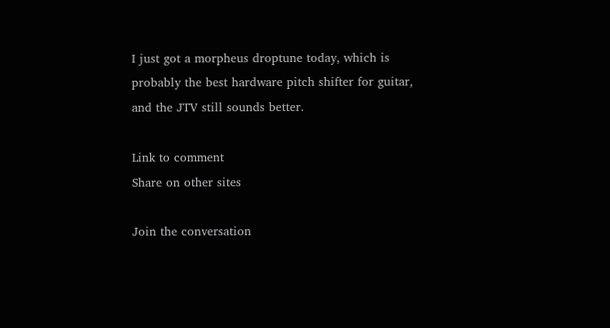I just got a morpheus droptune today, which is probably the best hardware pitch shifter for guitar, and the JTV still sounds better.

Link to comment
Share on other sites

Join the conversation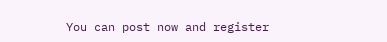You can post now and register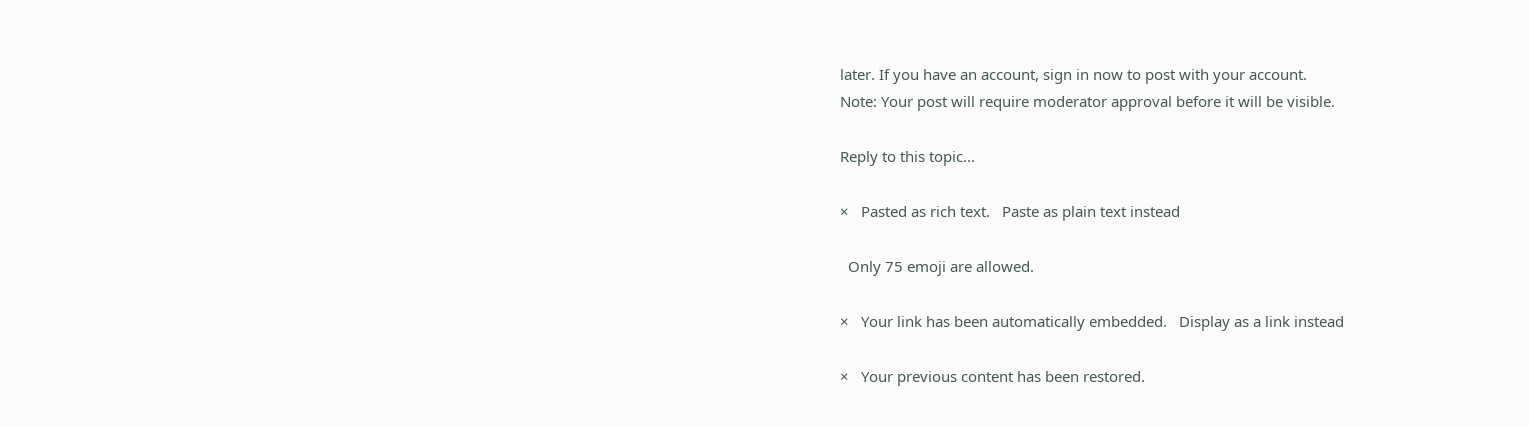later. If you have an account, sign in now to post with your account.
Note: Your post will require moderator approval before it will be visible.

Reply to this topic...

×   Pasted as rich text.   Paste as plain text instead

  Only 75 emoji are allowed.

×   Your link has been automatically embedded.   Display as a link instead

×   Your previous content has been restored.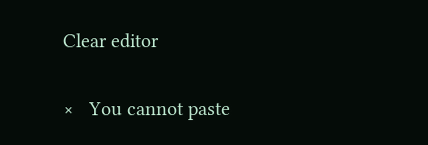Clear editor

×   You cannot paste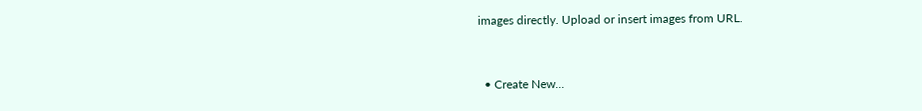images directly. Upload or insert images from URL.


  • Create New...